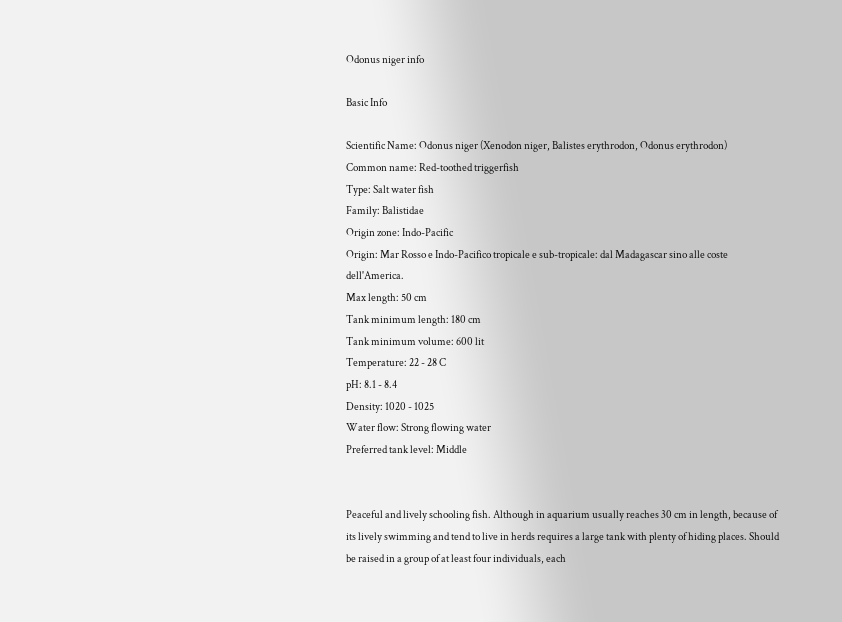Odonus niger info

Basic Info

Scientific Name: Odonus niger (Xenodon niger, Balistes erythrodon, Odonus erythrodon)
Common name: Red-toothed triggerfish
Type: Salt water fish
Family: Balistidae
Origin zone: Indo-Pacific
Origin: Mar Rosso e Indo-Pacifico tropicale e sub-tropicale: dal Madagascar sino alle coste dell'America.
Max length: 50 cm
Tank minimum length: 180 cm
Tank minimum volume: 600 lit
Temperature: 22 - 28 C
pH: 8.1 - 8.4
Density: 1020 - 1025
Water flow: Strong flowing water
Preferred tank level: Middle


Peaceful and lively schooling fish. Although in aquarium usually reaches 30 cm in length, because of its lively swimming and tend to live in herds requires a large tank with plenty of hiding places. Should be raised in a group of at least four individuals, each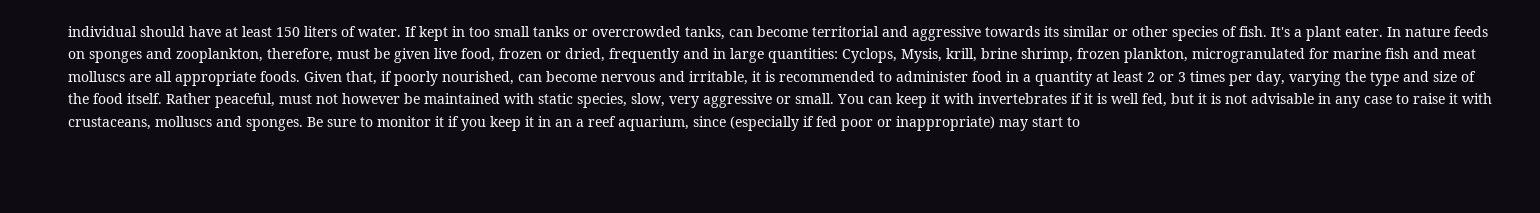individual should have at least 150 liters of water. If kept in too small tanks or overcrowded tanks, can become territorial and aggressive towards its similar or other species of fish. It's a plant eater. In nature feeds on sponges and zooplankton, therefore, must be given live food, frozen or dried, frequently and in large quantities: Cyclops, Mysis, krill, brine shrimp, frozen plankton, microgranulated for marine fish and meat molluscs are all appropriate foods. Given that, if poorly nourished, can become nervous and irritable, it is recommended to administer food in a quantity at least 2 or 3 times per day, varying the type and size of the food itself. Rather peaceful, must not however be maintained with static species, slow, very aggressive or small. You can keep it with invertebrates if it is well fed, but it is not advisable in any case to raise it with crustaceans, molluscs and sponges. Be sure to monitor it if you keep it in an a reef aquarium, since (especially if fed poor or inappropriate) may start to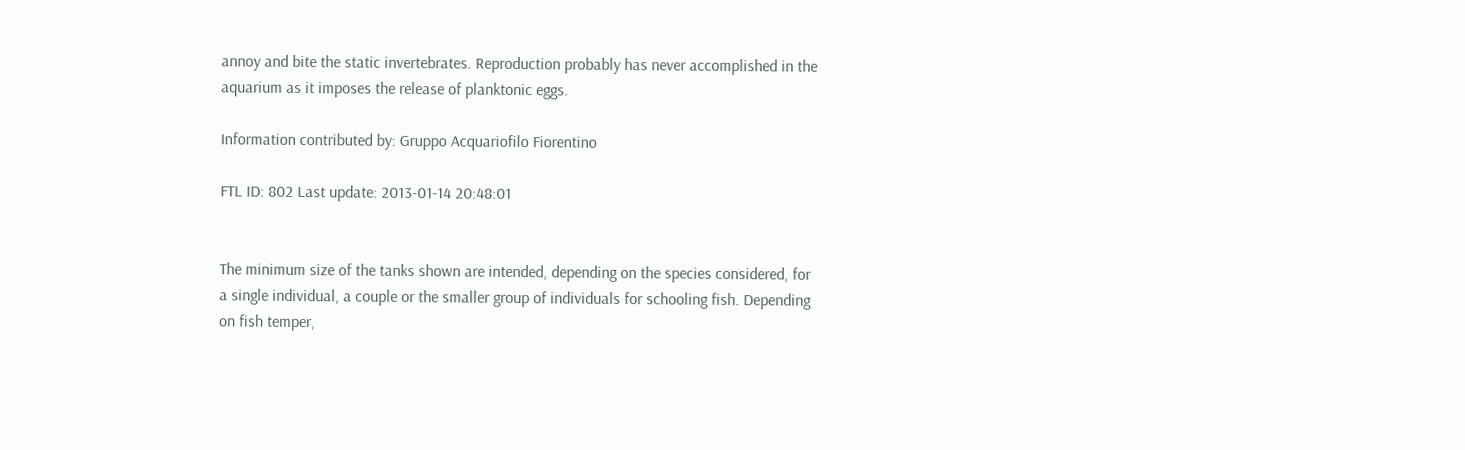annoy and bite the static invertebrates. Reproduction probably has never accomplished in the aquarium as it imposes the release of planktonic eggs.

Information contributed by: Gruppo Acquariofilo Fiorentino

FTL ID: 802 Last update: 2013-01-14 20:48:01


The minimum size of the tanks shown are intended, depending on the species considered, for a single individual, a couple or the smaller group of individuals for schooling fish. Depending on fish temper,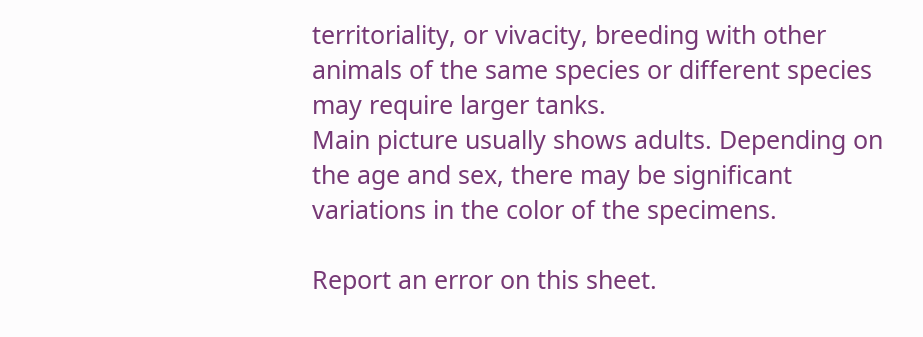territoriality, or vivacity, breeding with other animals of the same species or different species may require larger tanks.
Main picture usually shows adults. Depending on the age and sex, there may be significant variations in the color of the specimens.

Report an error on this sheet.